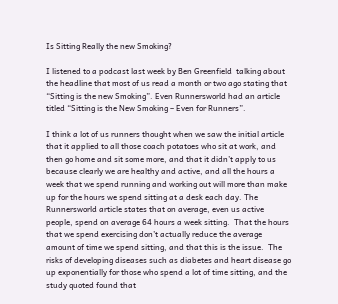Is Sitting Really the new Smoking?

I listened to a podcast last week by Ben Greenfield  talking about the headline that most of us read a month or two ago stating that “Sitting is the new Smoking”. Even Runnersworld had an article titled “Sitting is the New Smoking – Even for Runners”.

I think a lot of us runners thought when we saw the initial article that it applied to all those coach potatoes who sit at work, and then go home and sit some more, and that it didn’t apply to us because clearly we are healthy and active, and all the hours a week that we spend running and working out will more than make up for the hours we spend sitting at a desk each day. The Runnersworld article states that on average, even us active people, spend on average 64 hours a week sitting.  That the hours that we spend exercising don’t actually reduce the average amount of time we spend sitting, and that this is the issue.  The risks of developing diseases such as diabetes and heart disease go up exponentially for those who spend a lot of time sitting, and the study quoted found that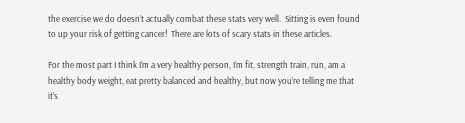the exercise we do doesn’t actually combat these stats very well.  Sitting is even found to up your risk of getting cancer!  There are lots of scary stats in these articles.

For the most part I think I’m a very healthy person, I’m fit, strength train, run, am a healthy body weight, eat pretty balanced and healthy, but now you’re telling me that it’s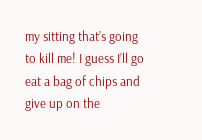my sitting that’s going to kill me! I guess I’ll go eat a bag of chips and give up on the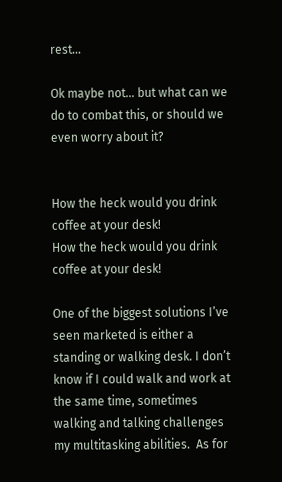rest…

Ok maybe not… but what can we do to combat this, or should we even worry about it?


How the heck would you drink coffee at your desk!
How the heck would you drink coffee at your desk!

One of the biggest solutions I’ve seen marketed is either a standing or walking desk. I don’t know if I could walk and work at the same time, sometimes walking and talking challenges my multitasking abilities.  As for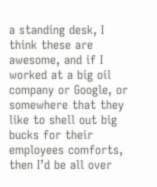a standing desk, I think these are awesome, and if I worked at a big oil company or Google, or somewhere that they like to shell out big bucks for their employees comforts, then I’d be all over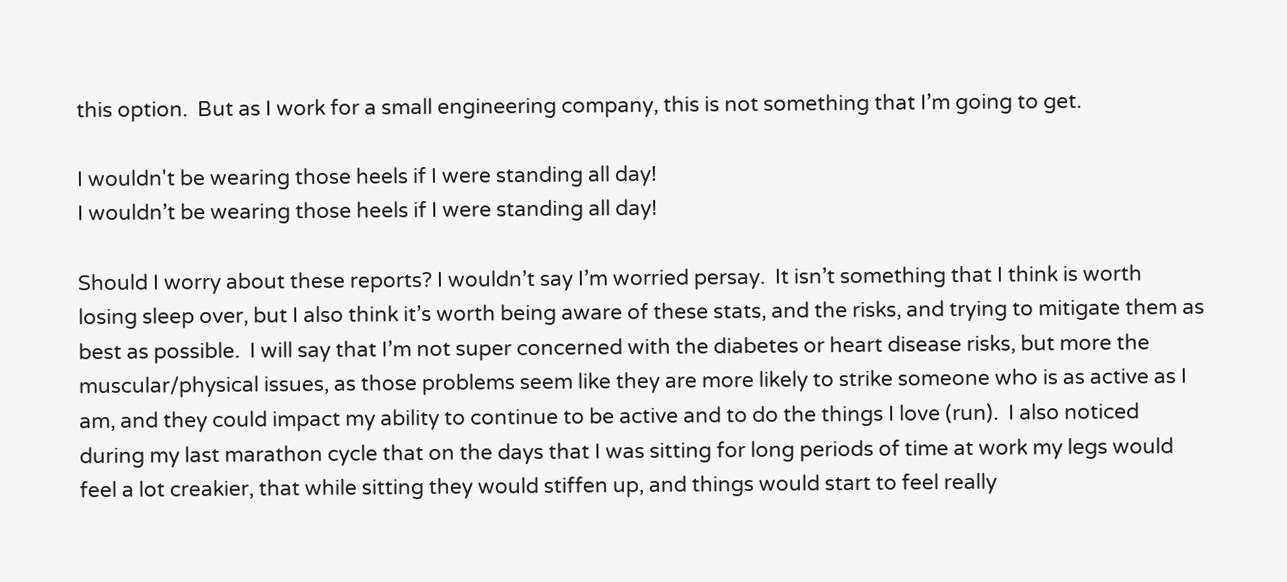this option.  But as I work for a small engineering company, this is not something that I’m going to get.

I wouldn't be wearing those heels if I were standing all day!
I wouldn’t be wearing those heels if I were standing all day!

Should I worry about these reports? I wouldn’t say I’m worried persay.  It isn’t something that I think is worth losing sleep over, but I also think it’s worth being aware of these stats, and the risks, and trying to mitigate them as best as possible.  I will say that I’m not super concerned with the diabetes or heart disease risks, but more the muscular/physical issues, as those problems seem like they are more likely to strike someone who is as active as I am, and they could impact my ability to continue to be active and to do the things I love (run).  I also noticed during my last marathon cycle that on the days that I was sitting for long periods of time at work my legs would feel a lot creakier, that while sitting they would stiffen up, and things would start to feel really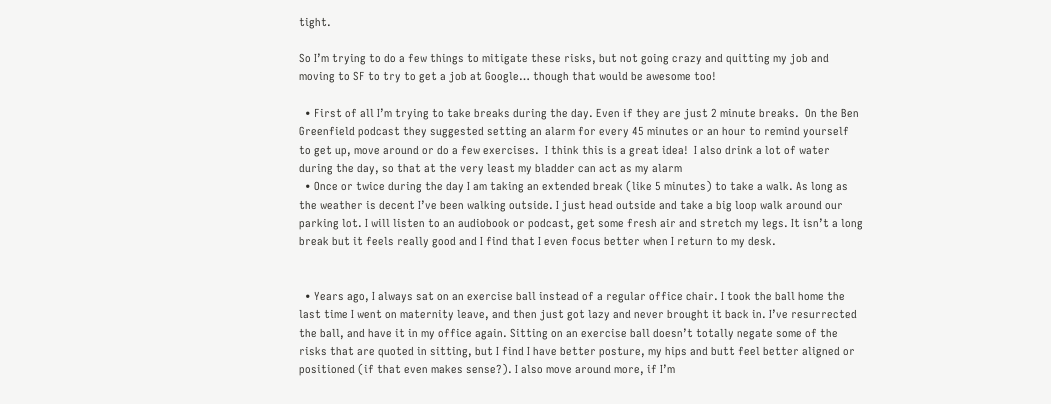tight.

So I’m trying to do a few things to mitigate these risks, but not going crazy and quitting my job and moving to SF to try to get a job at Google… though that would be awesome too!

  • First of all I’m trying to take breaks during the day. Even if they are just 2 minute breaks.  On the Ben Greenfield podcast they suggested setting an alarm for every 45 minutes or an hour to remind yourself to get up, move around or do a few exercises.  I think this is a great idea!  I also drink a lot of water during the day, so that at the very least my bladder can act as my alarm
  • Once or twice during the day I am taking an extended break (like 5 minutes) to take a walk. As long as the weather is decent I’ve been walking outside. I just head outside and take a big loop walk around our parking lot. I will listen to an audiobook or podcast, get some fresh air and stretch my legs. It isn’t a long break but it feels really good and I find that I even focus better when I return to my desk.


  • Years ago, I always sat on an exercise ball instead of a regular office chair. I took the ball home the last time I went on maternity leave, and then just got lazy and never brought it back in. I’ve resurrected the ball, and have it in my office again. Sitting on an exercise ball doesn’t totally negate some of the risks that are quoted in sitting, but I find I have better posture, my hips and butt feel better aligned or positioned (if that even makes sense?). I also move around more, if I’m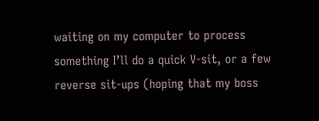waiting on my computer to process something I’ll do a quick V-sit, or a few reverse sit-ups (hoping that my boss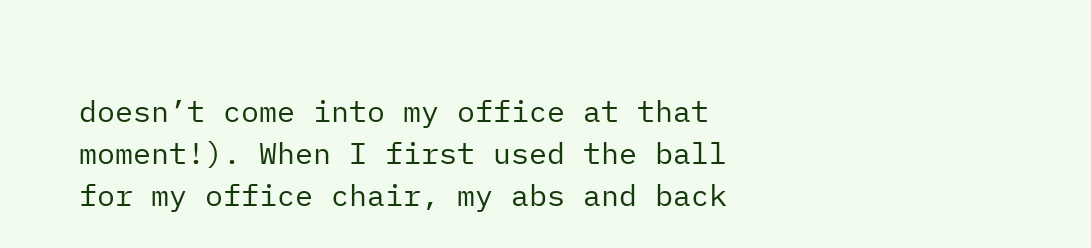doesn’t come into my office at that moment!). When I first used the ball for my office chair, my abs and back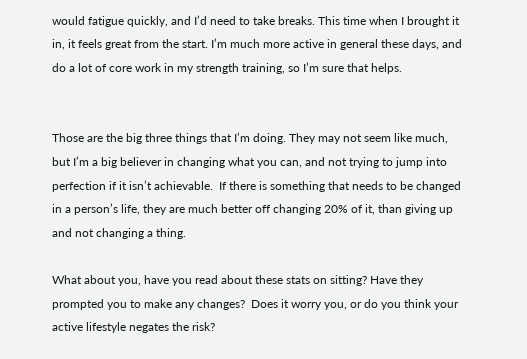would fatigue quickly, and I’d need to take breaks. This time when I brought it in, it feels great from the start. I’m much more active in general these days, and do a lot of core work in my strength training, so I’m sure that helps.


Those are the big three things that I’m doing. They may not seem like much, but I’m a big believer in changing what you can, and not trying to jump into perfection if it isn’t achievable.  If there is something that needs to be changed in a person’s life, they are much better off changing 20% of it, than giving up and not changing a thing.

What about you, have you read about these stats on sitting? Have they prompted you to make any changes?  Does it worry you, or do you think your active lifestyle negates the risk?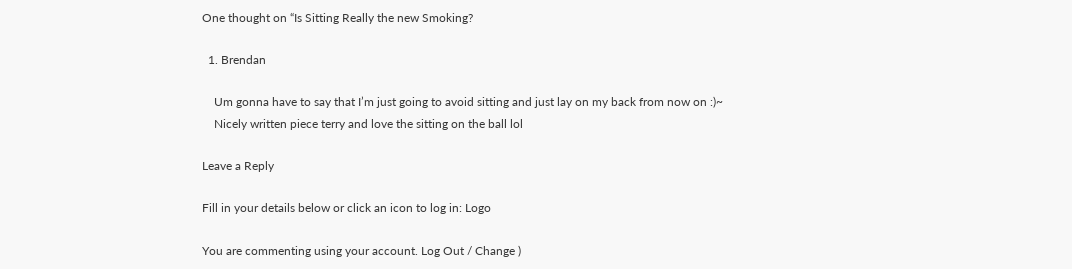One thought on “Is Sitting Really the new Smoking?

  1. Brendan

    Um gonna have to say that I’m just going to avoid sitting and just lay on my back from now on :)~
    Nicely written piece terry and love the sitting on the ball lol

Leave a Reply

Fill in your details below or click an icon to log in: Logo

You are commenting using your account. Log Out / Change )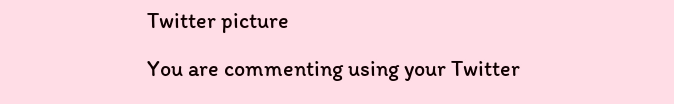Twitter picture

You are commenting using your Twitter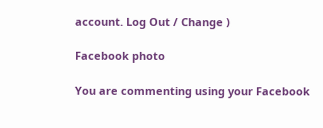account. Log Out / Change )

Facebook photo

You are commenting using your Facebook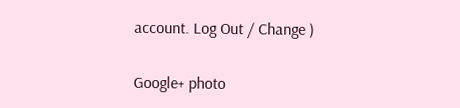account. Log Out / Change )

Google+ photo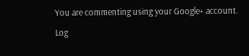You are commenting using your Google+ account. Log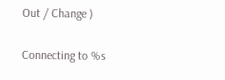Out / Change )

Connecting to %s